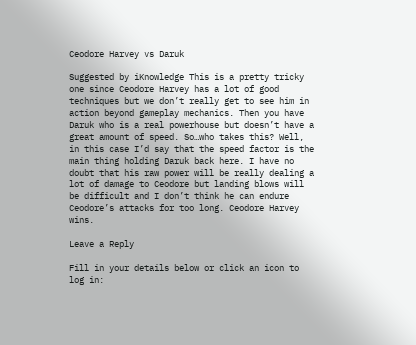Ceodore Harvey vs Daruk

Suggested by iKnowledge This is a pretty tricky one since Ceodore Harvey has a lot of good techniques but we don’t really get to see him in action beyond gameplay mechanics. Then you have Daruk who is a real powerhouse but doesn’t have a great amount of speed. So…who takes this? Well, in this case I’d say that the speed factor is the main thing holding Daruk back here. I have no doubt that his raw power will be really dealing a lot of damage to Ceodore but landing blows will be difficult and I don’t think he can endure Ceodore’s attacks for too long. Ceodore Harvey wins.

Leave a Reply

Fill in your details below or click an icon to log in: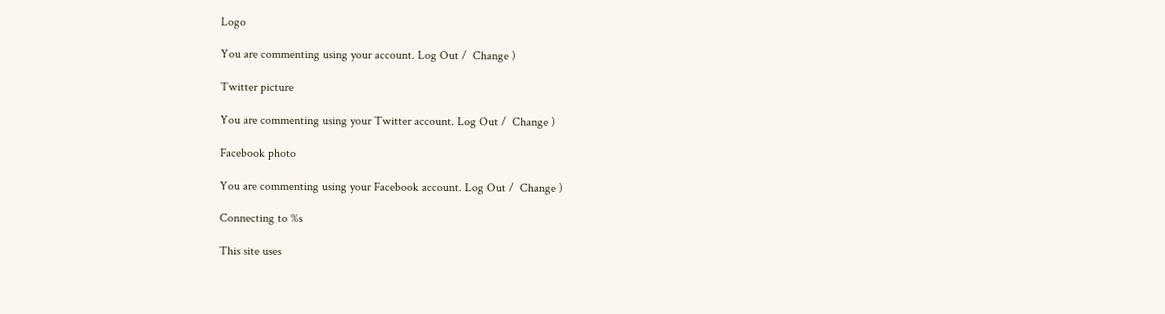Logo

You are commenting using your account. Log Out /  Change )

Twitter picture

You are commenting using your Twitter account. Log Out /  Change )

Facebook photo

You are commenting using your Facebook account. Log Out /  Change )

Connecting to %s

This site uses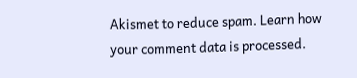Akismet to reduce spam. Learn how your comment data is processed.